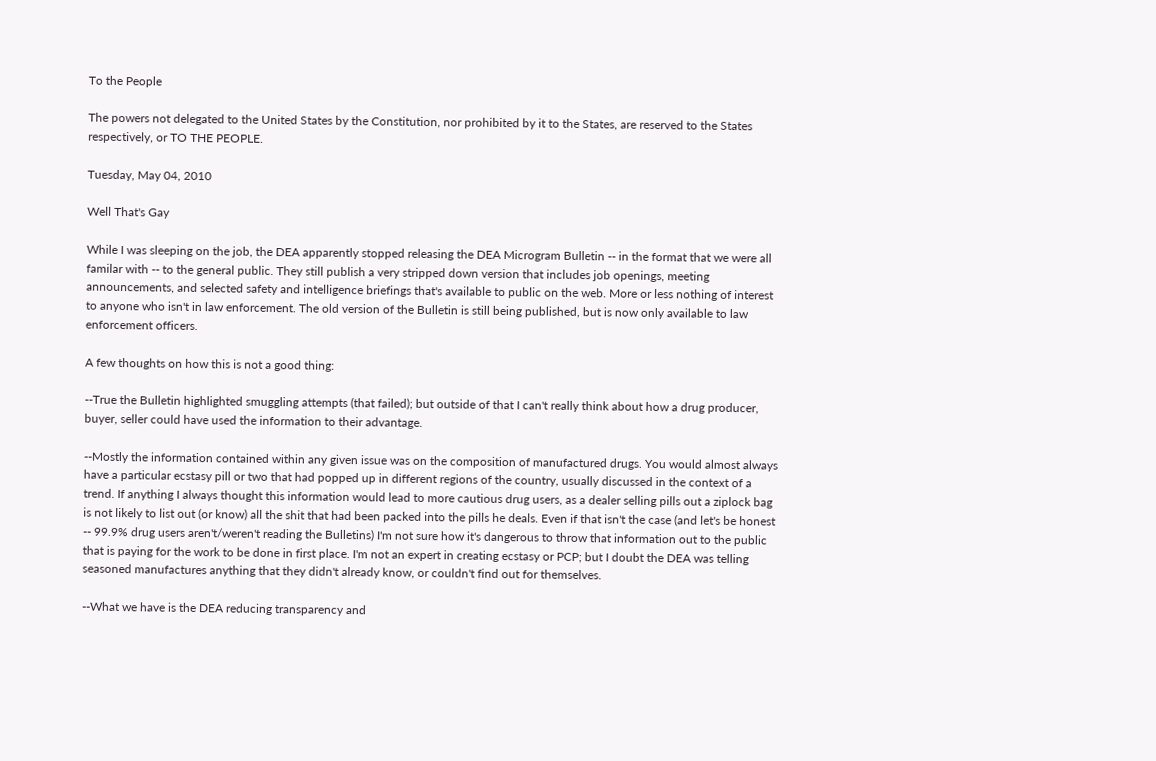To the People

The powers not delegated to the United States by the Constitution, nor prohibited by it to the States, are reserved to the States respectively, or TO THE PEOPLE.

Tuesday, May 04, 2010

Well That's Gay

While I was sleeping on the job, the DEA apparently stopped releasing the DEA Microgram Bulletin -- in the format that we were all familar with -- to the general public. They still publish a very stripped down version that includes job openings, meeting announcements, and selected safety and intelligence briefings that's available to public on the web. More or less nothing of interest to anyone who isn't in law enforcement. The old version of the Bulletin is still being published, but is now only available to law enforcement officers.

A few thoughts on how this is not a good thing:

--True the Bulletin highlighted smuggling attempts (that failed); but outside of that I can't really think about how a drug producer, buyer, seller could have used the information to their advantage.

--Mostly the information contained within any given issue was on the composition of manufactured drugs. You would almost always have a particular ecstasy pill or two that had popped up in different regions of the country, usually discussed in the context of a trend. If anything I always thought this information would lead to more cautious drug users, as a dealer selling pills out a ziplock bag is not likely to list out (or know) all the shit that had been packed into the pills he deals. Even if that isn't the case (and let's be honest -- 99.9% drug users aren't/weren't reading the Bulletins) I'm not sure how it's dangerous to throw that information out to the public that is paying for the work to be done in first place. I'm not an expert in creating ecstasy or PCP; but I doubt the DEA was telling seasoned manufactures anything that they didn't already know, or couldn't find out for themselves.

--What we have is the DEA reducing transparency and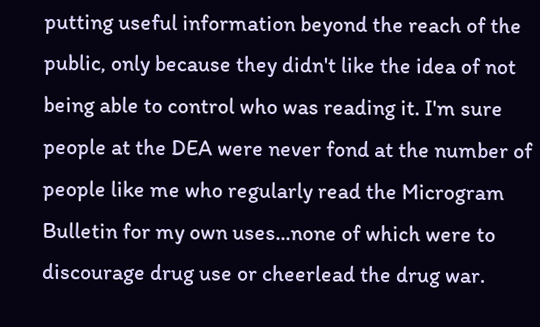putting useful information beyond the reach of the public, only because they didn't like the idea of not being able to control who was reading it. I'm sure people at the DEA were never fond at the number of people like me who regularly read the Microgram Bulletin for my own uses...none of which were to discourage drug use or cheerlead the drug war.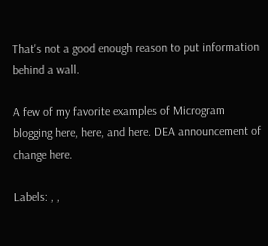That's not a good enough reason to put information behind a wall.

A few of my favorite examples of Microgram blogging here, here, and here. DEA announcement of change here.

Labels: , ,